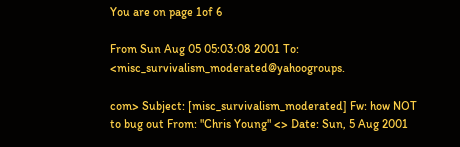You are on page 1of 6

From Sun Aug 05 05:03:08 2001 To: <misc_survivalism_moderated@yahoogroups.

com> Subject: [misc_survivalism_moderated] Fw: how NOT to bug out From: "Chris Young" <> Date: Sun, 5 Aug 2001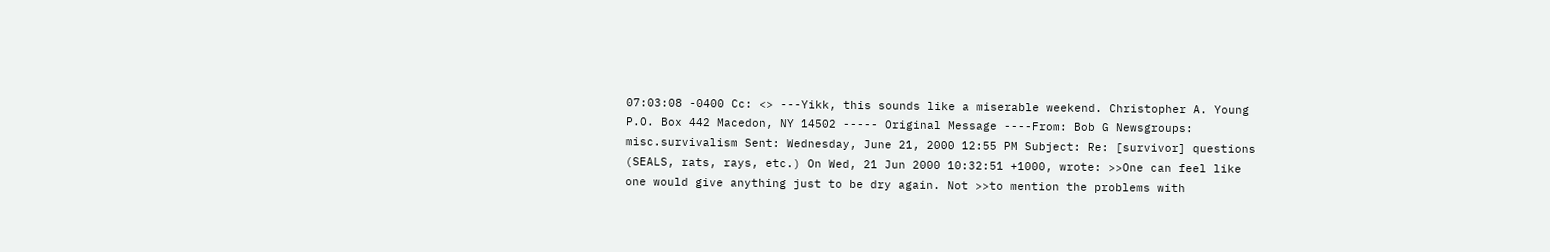07:03:08 -0400 Cc: <> ---Yikk, this sounds like a miserable weekend. Christopher A. Young P.O. Box 442 Macedon, NY 14502 ----- Original Message ----From: Bob G Newsgroups: misc.survivalism Sent: Wednesday, June 21, 2000 12:55 PM Subject: Re: [survivor] questions (SEALS, rats, rays, etc.) On Wed, 21 Jun 2000 10:32:51 +1000, wrote: >>One can feel like one would give anything just to be dry again. Not >>to mention the problems with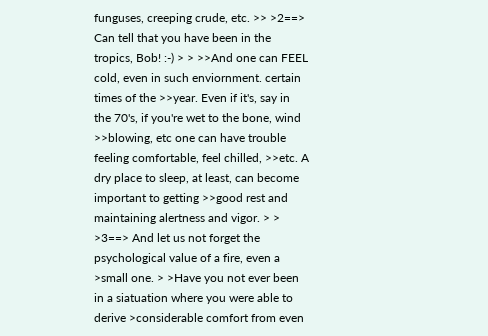funguses, creeping crude, etc. >> >2==> Can tell that you have been in the tropics, Bob! :-) > > >>And one can FEEL cold, even in such enviornment. certain times of the >>year. Even if it's, say in the 70's, if you're wet to the bone, wind >>blowing, etc one can have trouble feeling comfortable, feel chilled, >>etc. A dry place to sleep, at least, can become important to getting >>good rest and maintaining alertness and vigor. > > >3==> And let us not forget the psychological value of a fire, even a >small one. > >Have you not ever been in a siatuation where you were able to derive >considerable comfort from even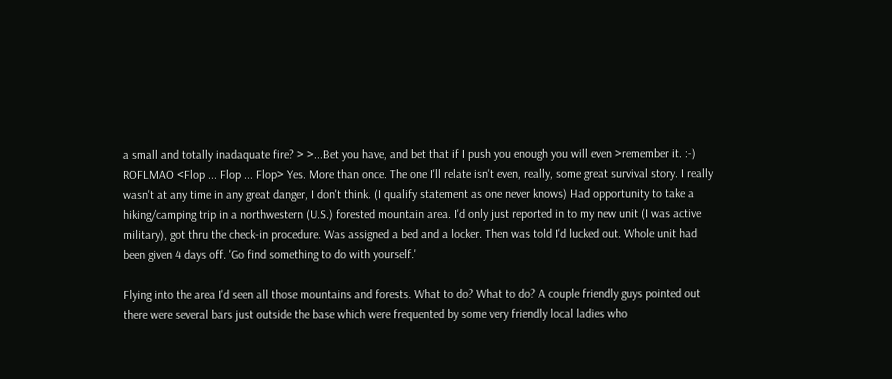a small and totally inadaquate fire? > >...Bet you have, and bet that if I push you enough you will even >remember it. :-) ROFLMAO <Flop ... Flop ... Flop> Yes. More than once. The one I'll relate isn't even, really, some great survival story. I really wasn't at any time in any great danger, I don't think. (I qualify statement as one never knows) Had opportunity to take a hiking/camping trip in a northwestern (U.S.) forested mountain area. I'd only just reported in to my new unit (I was active military), got thru the check-in procedure. Was assigned a bed and a locker. Then was told I'd lucked out. Whole unit had been given 4 days off. 'Go find something to do with yourself.'

Flying into the area I'd seen all those mountains and forests. What to do? What to do? A couple friendly guys pointed out there were several bars just outside the base which were frequented by some very friendly local ladies who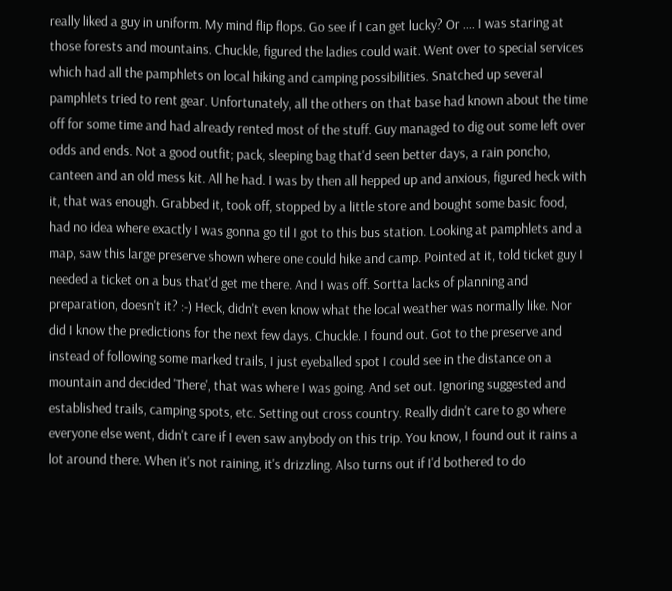really liked a guy in uniform. My mind flip flops. Go see if I can get lucky? Or .... I was staring at those forests and mountains. Chuckle, figured the ladies could wait. Went over to special services which had all the pamphlets on local hiking and camping possibilities. Snatched up several pamphlets tried to rent gear. Unfortunately, all the others on that base had known about the time off for some time and had already rented most of the stuff. Guy managed to dig out some left over odds and ends. Not a good outfit; pack, sleeping bag that'd seen better days, a rain poncho, canteen and an old mess kit. All he had. I was by then all hepped up and anxious, figured heck with it, that was enough. Grabbed it, took off, stopped by a little store and bought some basic food, had no idea where exactly I was gonna go til I got to this bus station. Looking at pamphlets and a map, saw this large preserve shown where one could hike and camp. Pointed at it, told ticket guy I needed a ticket on a bus that'd get me there. And I was off. Sortta lacks of planning and preparation, doesn't it? :-) Heck, didn't even know what the local weather was normally like. Nor did I know the predictions for the next few days. Chuckle. I found out. Got to the preserve and instead of following some marked trails, I just eyeballed spot I could see in the distance on a mountain and decided 'There', that was where I was going. And set out. Ignoring suggested and established trails, camping spots, etc. Setting out cross country. Really didn't care to go where everyone else went, didn't care if I even saw anybody on this trip. You know, I found out it rains a lot around there. When it's not raining, it's drizzling. Also turns out if I'd bothered to do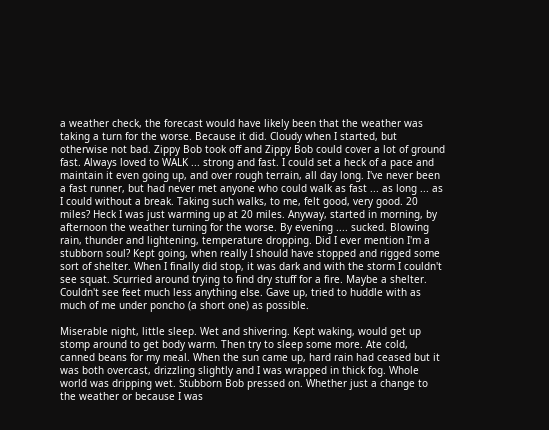a weather check, the forecast would have likely been that the weather was taking a turn for the worse. Because it did. Cloudy when I started, but otherwise not bad. Zippy Bob took off and Zippy Bob could cover a lot of ground fast. Always loved to WALK ... strong and fast. I could set a heck of a pace and maintain it even going up, and over rough terrain, all day long. I've never been a fast runner, but had never met anyone who could walk as fast ... as long ... as I could without a break. Taking such walks, to me, felt good, very good. 20 miles? Heck I was just warming up at 20 miles. Anyway, started in morning, by afternoon the weather turning for the worse. By evening .... sucked. Blowing rain, thunder and lightening, temperature dropping. Did I ever mention I'm a stubborn soul? Kept going, when really I should have stopped and rigged some sort of shelter. When I finally did stop, it was dark and with the storm I couldn't see squat. Scurried around trying to find dry stuff for a fire. Maybe a shelter. Couldn't see feet much less anything else. Gave up, tried to huddle with as much of me under poncho (a short one) as possible.

Miserable night, little sleep. Wet and shivering. Kept waking, would get up stomp around to get body warm. Then try to sleep some more. Ate cold, canned beans for my meal. When the sun came up, hard rain had ceased but it was both overcast, drizzling slightly and I was wrapped in thick fog. Whole world was dripping wet. Stubborn Bob pressed on. Whether just a change to the weather or because I was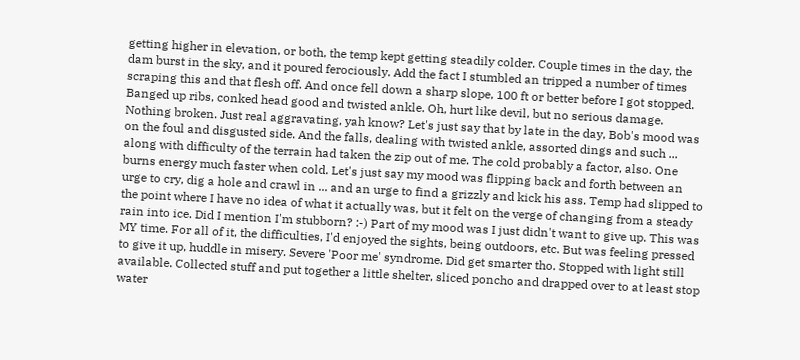getting higher in elevation, or both, the temp kept getting steadily colder. Couple times in the day, the dam burst in the sky, and it poured ferociously. Add the fact I stumbled an tripped a number of times scraping this and that flesh off. And once fell down a sharp slope, 100 ft or better before I got stopped. Banged up ribs, conked head good and twisted ankle. Oh, hurt like devil, but no serious damage. Nothing broken. Just real aggravating, yah know? Let's just say that by late in the day, Bob's mood was on the foul and disgusted side. And the falls, dealing with twisted ankle, assorted dings and such ... along with difficulty of the terrain had taken the zip out of me. The cold probably a factor, also. One burns energy much faster when cold. Let's just say my mood was flipping back and forth between an urge to cry, dig a hole and crawl in ... and an urge to find a grizzly and kick his ass. Temp had slipped to the point where I have no idea of what it actually was, but it felt on the verge of changing from a steady rain into ice. Did I mention I'm stubborn? :-) Part of my mood was I just didn't want to give up. This was MY time. For all of it, the difficulties, I'd enjoyed the sights, being outdoors, etc. But was feeling pressed to give it up, huddle in misery. Severe 'Poor me' syndrome. Did get smarter tho. Stopped with light still available. Collected stuff and put together a little shelter, sliced poncho and drapped over to at least stop water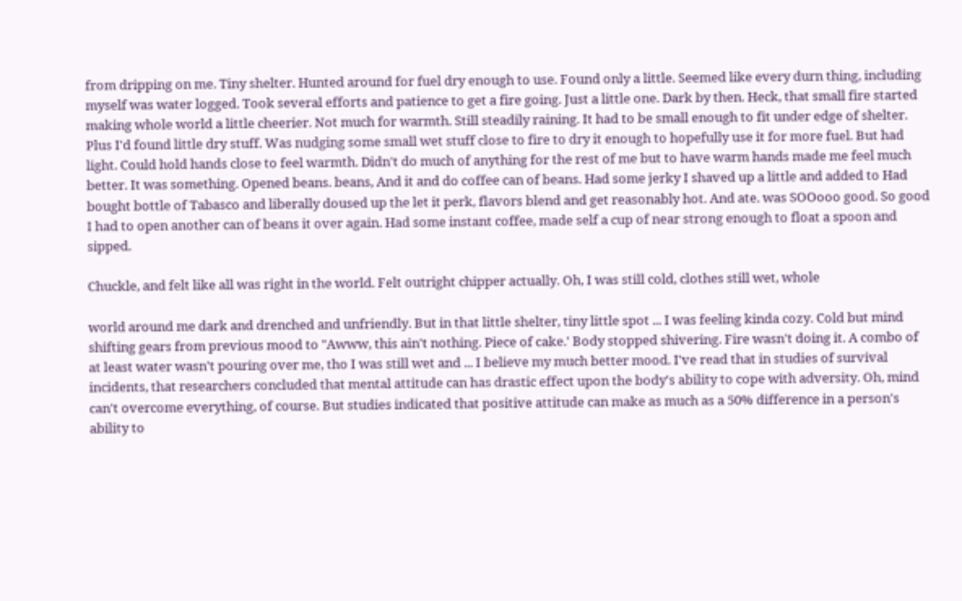from dripping on me. Tiny shelter. Hunted around for fuel dry enough to use. Found only a little. Seemed like every durn thing, including myself was water logged. Took several efforts and patience to get a fire going. Just a little one. Dark by then. Heck, that small fire started making whole world a little cheerier. Not much for warmth. Still steadily raining. It had to be small enough to fit under edge of shelter. Plus I'd found little dry stuff. Was nudging some small wet stuff close to fire to dry it enough to hopefully use it for more fuel. But had light. Could hold hands close to feel warmth. Didn't do much of anything for the rest of me but to have warm hands made me feel much better. It was something. Opened beans. beans, And it and do coffee can of beans. Had some jerky I shaved up a little and added to Had bought bottle of Tabasco and liberally doused up the let it perk, flavors blend and get reasonably hot. And ate. was SOOooo good. So good I had to open another can of beans it over again. Had some instant coffee, made self a cup of near strong enough to float a spoon and sipped.

Chuckle, and felt like all was right in the world. Felt outright chipper actually. Oh, I was still cold, clothes still wet, whole

world around me dark and drenched and unfriendly. But in that little shelter, tiny little spot ... I was feeling kinda cozy. Cold but mind shifting gears from previous mood to "Awww, this ain't nothing. Piece of cake.' Body stopped shivering. Fire wasn't doing it. A combo of at least water wasn't pouring over me, tho I was still wet and ... I believe my much better mood. I've read that in studies of survival incidents, that researchers concluded that mental attitude can has drastic effect upon the body's ability to cope with adversity. Oh, mind can't overcome everything, of course. But studies indicated that positive attitude can make as much as a 50% difference in a person's ability to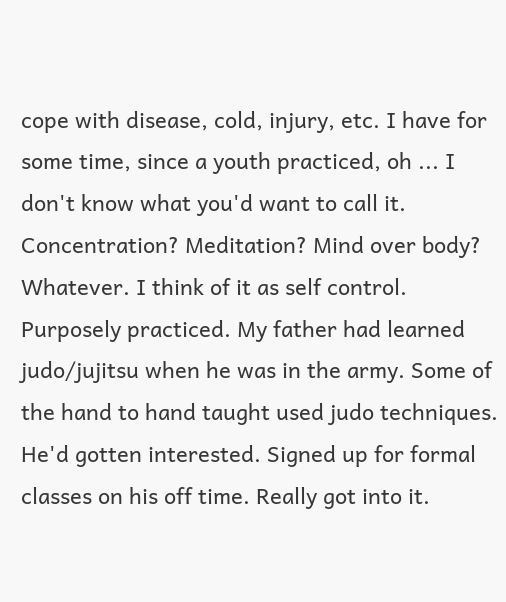cope with disease, cold, injury, etc. I have for some time, since a youth practiced, oh ... I don't know what you'd want to call it. Concentration? Meditation? Mind over body? Whatever. I think of it as self control. Purposely practiced. My father had learned judo/jujitsu when he was in the army. Some of the hand to hand taught used judo techniques. He'd gotten interested. Signed up for formal classes on his off time. Really got into it.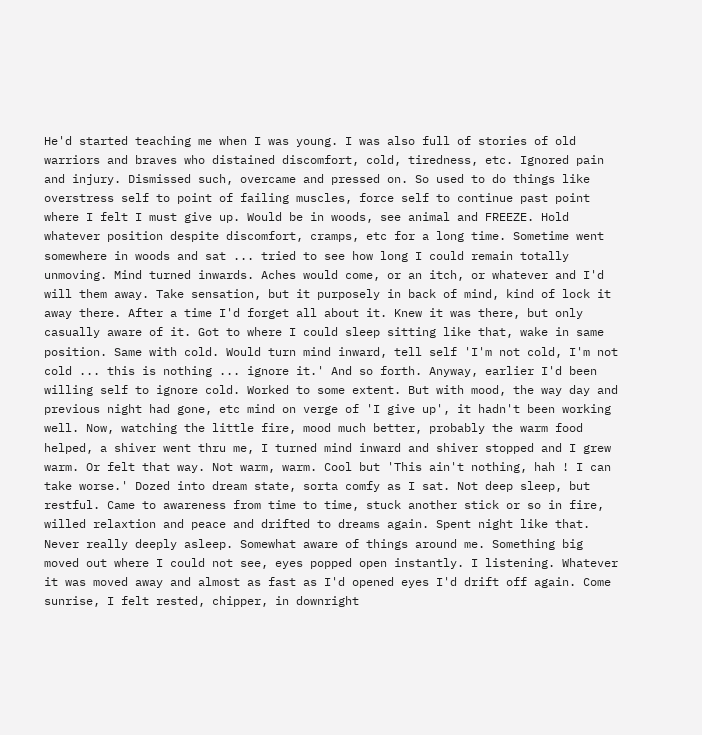He'd started teaching me when I was young. I was also full of stories of old warriors and braves who distained discomfort, cold, tiredness, etc. Ignored pain and injury. Dismissed such, overcame and pressed on. So used to do things like overstress self to point of failing muscles, force self to continue past point where I felt I must give up. Would be in woods, see animal and FREEZE. Hold whatever position despite discomfort, cramps, etc for a long time. Sometime went somewhere in woods and sat ... tried to see how long I could remain totally unmoving. Mind turned inwards. Aches would come, or an itch, or whatever and I'd will them away. Take sensation, but it purposely in back of mind, kind of lock it away there. After a time I'd forget all about it. Knew it was there, but only casually aware of it. Got to where I could sleep sitting like that, wake in same position. Same with cold. Would turn mind inward, tell self 'I'm not cold, I'm not cold ... this is nothing ... ignore it.' And so forth. Anyway, earlier I'd been willing self to ignore cold. Worked to some extent. But with mood, the way day and previous night had gone, etc mind on verge of 'I give up', it hadn't been working well. Now, watching the little fire, mood much better, probably the warm food helped, a shiver went thru me, I turned mind inward and shiver stopped and I grew warm. Or felt that way. Not warm, warm. Cool but 'This ain't nothing, hah ! I can take worse.' Dozed into dream state, sorta comfy as I sat. Not deep sleep, but restful. Came to awareness from time to time, stuck another stick or so in fire, willed relaxtion and peace and drifted to dreams again. Spent night like that. Never really deeply asleep. Somewhat aware of things around me. Something big moved out where I could not see, eyes popped open instantly. I listening. Whatever it was moved away and almost as fast as I'd opened eyes I'd drift off again. Come sunrise, I felt rested, chipper, in downright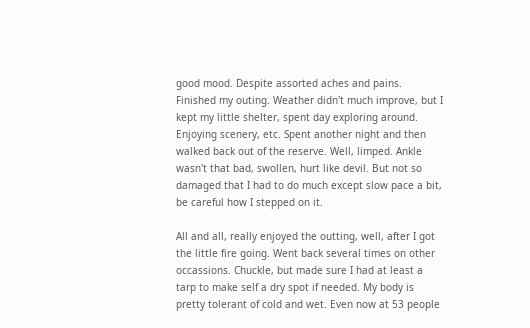good mood. Despite assorted aches and pains. Finished my outing. Weather didn't much improve, but I kept my little shelter, spent day exploring around. Enjoying scenery, etc. Spent another night and then walked back out of the reserve. Well, limped. Ankle wasn't that bad, swollen, hurt like devil. But not so damaged that I had to do much except slow pace a bit, be careful how I stepped on it.

All and all, really enjoyed the outting, well, after I got the little fire going. Went back several times on other occassions. Chuckle, but made sure I had at least a tarp to make self a dry spot if needed. My body is pretty tolerant of cold and wet. Even now at 53 people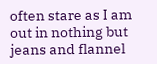often stare as I am out in nothing but jeans and flannel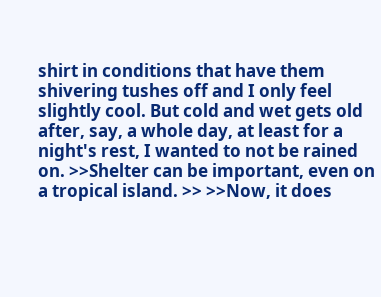shirt in conditions that have them shivering tushes off and I only feel slightly cool. But cold and wet gets old after, say, a whole day, at least for a night's rest, I wanted to not be rained on. >>Shelter can be important, even on a tropical island. >> >>Now, it does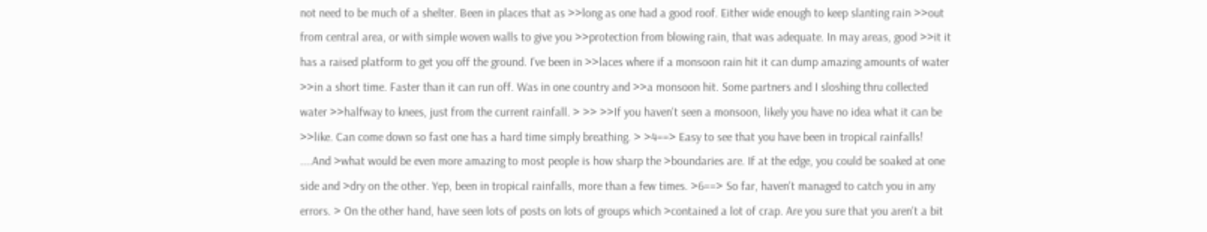not need to be much of a shelter. Been in places that as >>long as one had a good roof. Either wide enough to keep slanting rain >>out from central area, or with simple woven walls to give you >>protection from blowing rain, that was adequate. In may areas, good >>it it has a raised platform to get you off the ground. I've been in >>laces where if a monsoon rain hit it can dump amazing amounts of water >>in a short time. Faster than it can run off. Was in one country and >>a monsoon hit. Some partners and I sloshing thru collected water >>halfway to knees, just from the current rainfall. > >> >>If you haven't seen a monsoon, likely you have no idea what it can be >>like. Can come down so fast one has a hard time simply breathing. > >4==> Easy to see that you have been in tropical rainfalls! ....And >what would be even more amazing to most people is how sharp the >boundaries are. If at the edge, you could be soaked at one side and >dry on the other. Yep, been in tropical rainfalls, more than a few times. >6==> So far, haven't managed to catch you in any errors. > On the other hand, have seen lots of posts on lots of groups which >contained a lot of crap. Are you sure that you aren't a bit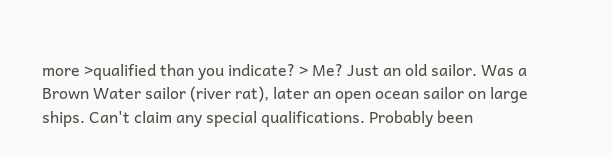more >qualified than you indicate? > Me? Just an old sailor. Was a Brown Water sailor (river rat), later an open ocean sailor on large ships. Can't claim any special qualifications. Probably been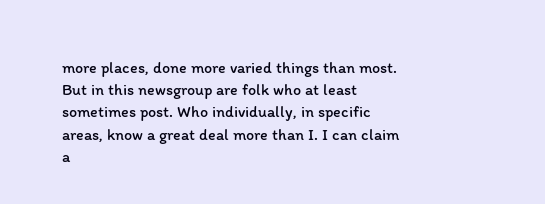more places, done more varied things than most. But in this newsgroup are folk who at least sometimes post. Who individually, in specific areas, know a great deal more than I. I can claim a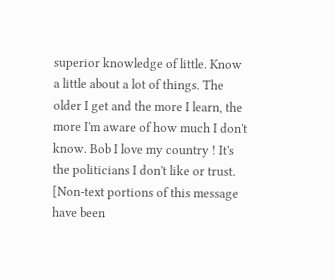superior knowledge of little. Know a little about a lot of things. The older I get and the more I learn, the more I'm aware of how much I don't know. Bob I love my country ! It's the politicians I don't like or trust. [Non-text portions of this message have been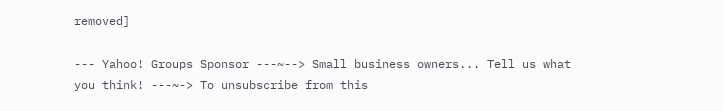removed]

--- Yahoo! Groups Sponsor ---~--> Small business owners... Tell us what you think! ---~-> To unsubscribe from this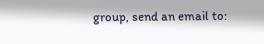group, send an email to: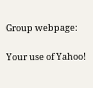Group webpage:

Your use of Yahoo!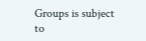Groups is subject to